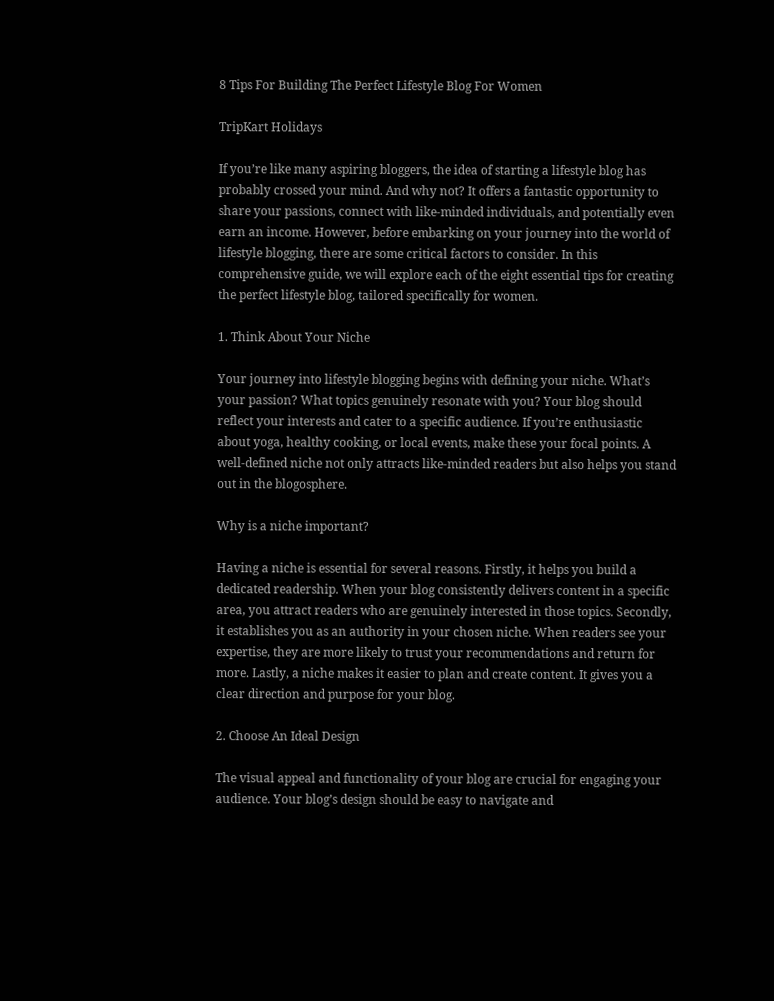8 Tips For Building The Perfect Lifestyle Blog For Women

TripKart Holidays

If you’re like many aspiring bloggers, the idea of starting a lifestyle blog has probably crossed your mind. And why not? It offers a fantastic opportunity to share your passions, connect with like-minded individuals, and potentially even earn an income. However, before embarking on your journey into the world of lifestyle blogging, there are some critical factors to consider. In this comprehensive guide, we will explore each of the eight essential tips for creating the perfect lifestyle blog, tailored specifically for women.

1. Think About Your Niche

Your journey into lifestyle blogging begins with defining your niche. What’s your passion? What topics genuinely resonate with you? Your blog should reflect your interests and cater to a specific audience. If you’re enthusiastic about yoga, healthy cooking, or local events, make these your focal points. A well-defined niche not only attracts like-minded readers but also helps you stand out in the blogosphere.

Why is a niche important?

Having a niche is essential for several reasons. Firstly, it helps you build a dedicated readership. When your blog consistently delivers content in a specific area, you attract readers who are genuinely interested in those topics. Secondly, it establishes you as an authority in your chosen niche. When readers see your expertise, they are more likely to trust your recommendations and return for more. Lastly, a niche makes it easier to plan and create content. It gives you a clear direction and purpose for your blog.

2. Choose An Ideal Design

The visual appeal and functionality of your blog are crucial for engaging your audience. Your blog’s design should be easy to navigate and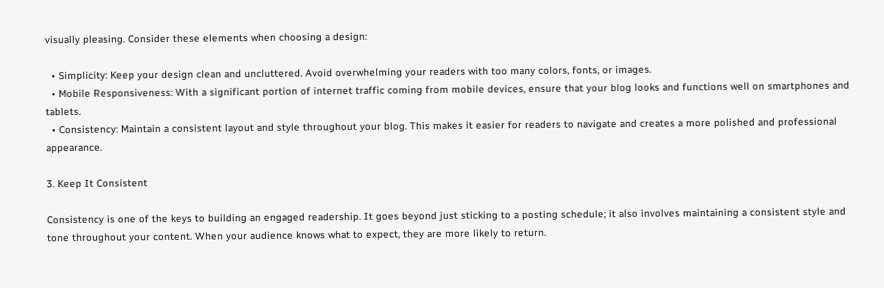visually pleasing. Consider these elements when choosing a design:

  • Simplicity: Keep your design clean and uncluttered. Avoid overwhelming your readers with too many colors, fonts, or images.
  • Mobile Responsiveness: With a significant portion of internet traffic coming from mobile devices, ensure that your blog looks and functions well on smartphones and tablets.
  • Consistency: Maintain a consistent layout and style throughout your blog. This makes it easier for readers to navigate and creates a more polished and professional appearance.

3. Keep It Consistent

Consistency is one of the keys to building an engaged readership. It goes beyond just sticking to a posting schedule; it also involves maintaining a consistent style and tone throughout your content. When your audience knows what to expect, they are more likely to return.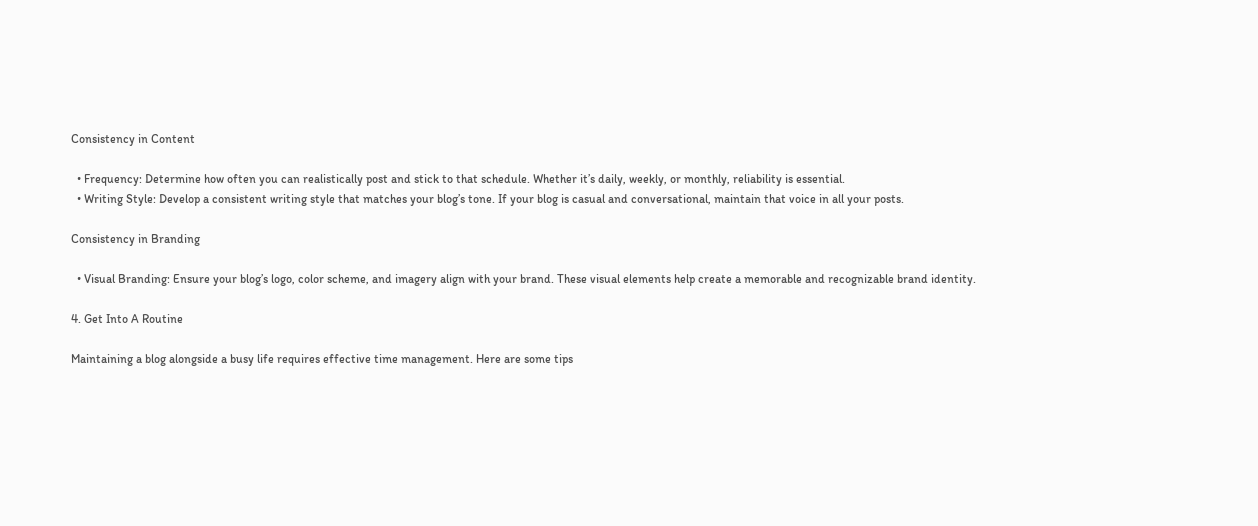Consistency in Content

  • Frequency: Determine how often you can realistically post and stick to that schedule. Whether it’s daily, weekly, or monthly, reliability is essential.
  • Writing Style: Develop a consistent writing style that matches your blog’s tone. If your blog is casual and conversational, maintain that voice in all your posts.

Consistency in Branding

  • Visual Branding: Ensure your blog’s logo, color scheme, and imagery align with your brand. These visual elements help create a memorable and recognizable brand identity.

4. Get Into A Routine

Maintaining a blog alongside a busy life requires effective time management. Here are some tips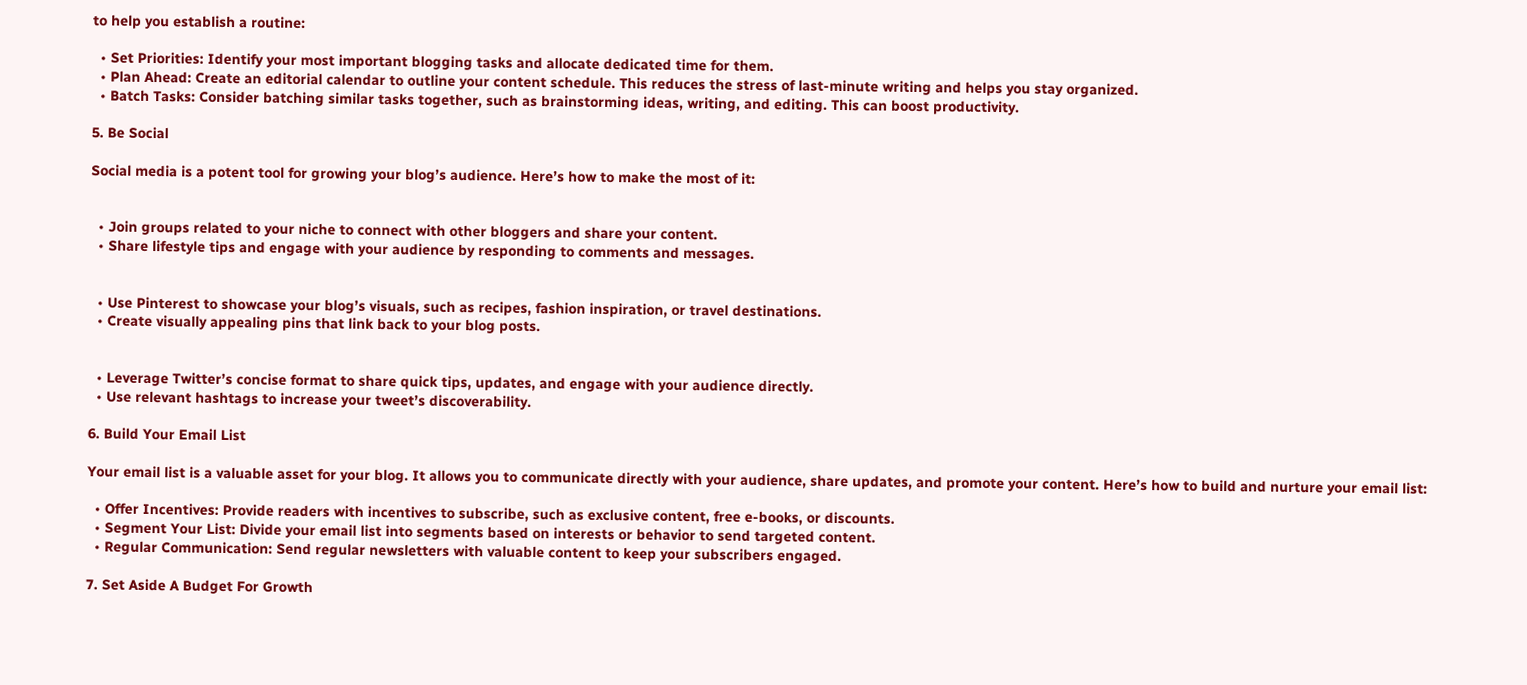to help you establish a routine:

  • Set Priorities: Identify your most important blogging tasks and allocate dedicated time for them.
  • Plan Ahead: Create an editorial calendar to outline your content schedule. This reduces the stress of last-minute writing and helps you stay organized.
  • Batch Tasks: Consider batching similar tasks together, such as brainstorming ideas, writing, and editing. This can boost productivity.

5. Be Social

Social media is a potent tool for growing your blog’s audience. Here’s how to make the most of it:


  • Join groups related to your niche to connect with other bloggers and share your content.
  • Share lifestyle tips and engage with your audience by responding to comments and messages.


  • Use Pinterest to showcase your blog’s visuals, such as recipes, fashion inspiration, or travel destinations.
  • Create visually appealing pins that link back to your blog posts.


  • Leverage Twitter’s concise format to share quick tips, updates, and engage with your audience directly.
  • Use relevant hashtags to increase your tweet’s discoverability.

6. Build Your Email List

Your email list is a valuable asset for your blog. It allows you to communicate directly with your audience, share updates, and promote your content. Here’s how to build and nurture your email list:

  • Offer Incentives: Provide readers with incentives to subscribe, such as exclusive content, free e-books, or discounts.
  • Segment Your List: Divide your email list into segments based on interests or behavior to send targeted content.
  • Regular Communication: Send regular newsletters with valuable content to keep your subscribers engaged.

7. Set Aside A Budget For Growth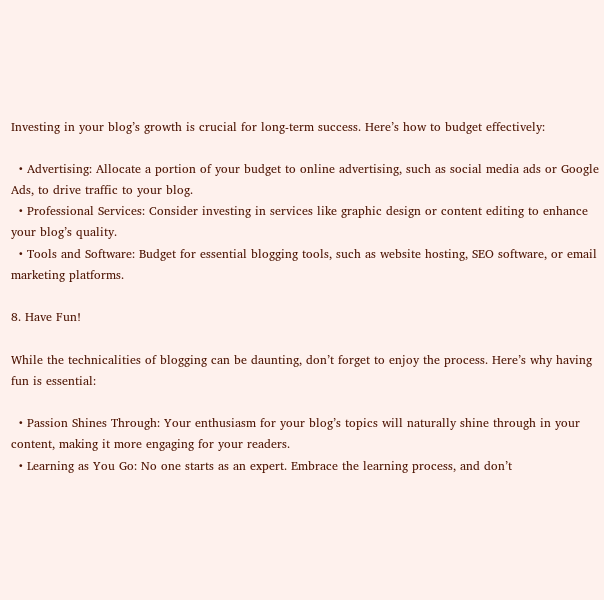Investing in your blog’s growth is crucial for long-term success. Here’s how to budget effectively:

  • Advertising: Allocate a portion of your budget to online advertising, such as social media ads or Google Ads, to drive traffic to your blog.
  • Professional Services: Consider investing in services like graphic design or content editing to enhance your blog’s quality.
  • Tools and Software: Budget for essential blogging tools, such as website hosting, SEO software, or email marketing platforms.

8. Have Fun!

While the technicalities of blogging can be daunting, don’t forget to enjoy the process. Here’s why having fun is essential:

  • Passion Shines Through: Your enthusiasm for your blog’s topics will naturally shine through in your content, making it more engaging for your readers.
  • Learning as You Go: No one starts as an expert. Embrace the learning process, and don’t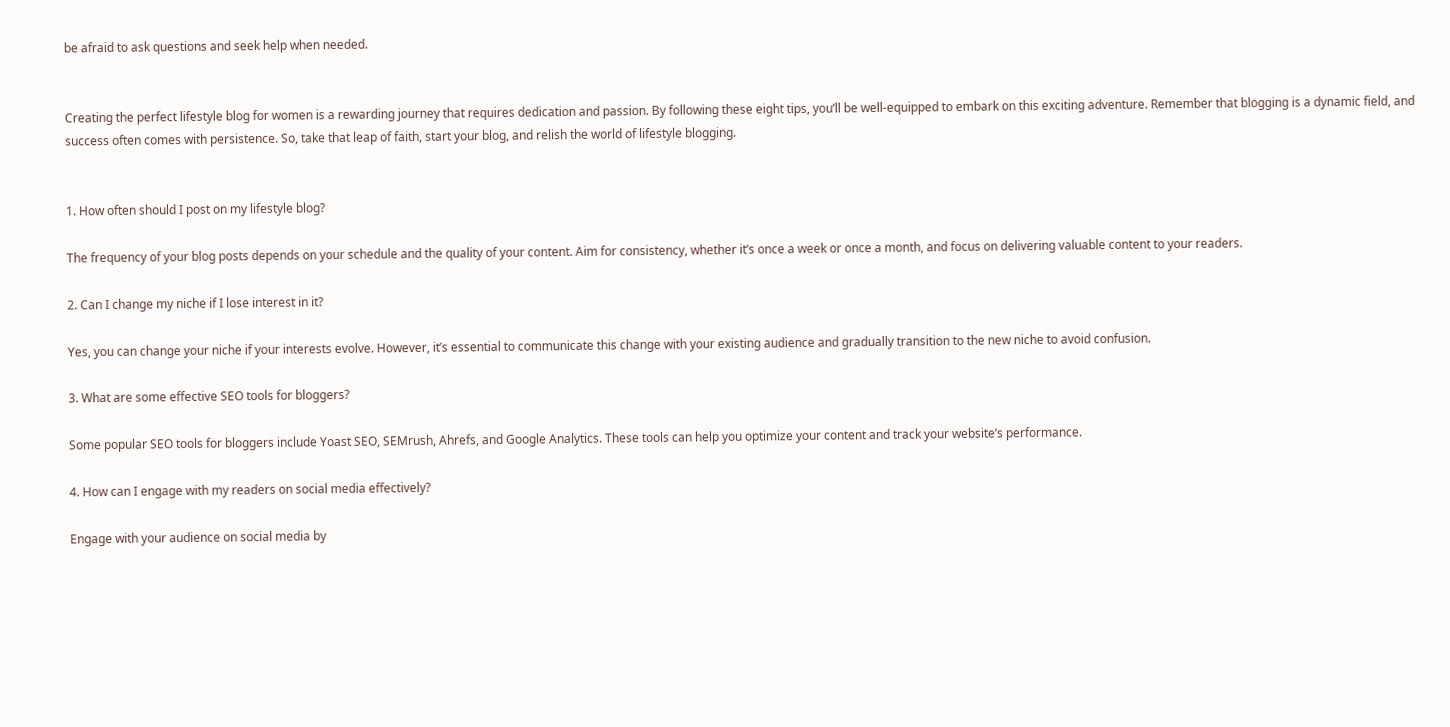be afraid to ask questions and seek help when needed.


Creating the perfect lifestyle blog for women is a rewarding journey that requires dedication and passion. By following these eight tips, you’ll be well-equipped to embark on this exciting adventure. Remember that blogging is a dynamic field, and success often comes with persistence. So, take that leap of faith, start your blog, and relish the world of lifestyle blogging.


1. How often should I post on my lifestyle blog?

The frequency of your blog posts depends on your schedule and the quality of your content. Aim for consistency, whether it’s once a week or once a month, and focus on delivering valuable content to your readers.

2. Can I change my niche if I lose interest in it?

Yes, you can change your niche if your interests evolve. However, it’s essential to communicate this change with your existing audience and gradually transition to the new niche to avoid confusion.

3. What are some effective SEO tools for bloggers?

Some popular SEO tools for bloggers include Yoast SEO, SEMrush, Ahrefs, and Google Analytics. These tools can help you optimize your content and track your website’s performance.

4. How can I engage with my readers on social media effectively?

Engage with your audience on social media by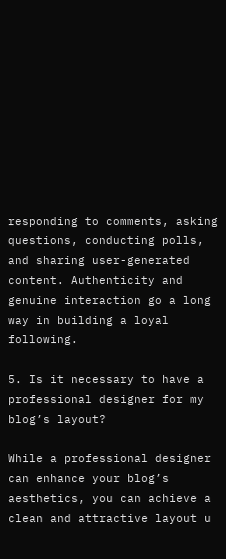responding to comments, asking questions, conducting polls, and sharing user-generated content. Authenticity and genuine interaction go a long way in building a loyal following.

5. Is it necessary to have a professional designer for my blog’s layout?

While a professional designer can enhance your blog’s aesthetics, you can achieve a clean and attractive layout u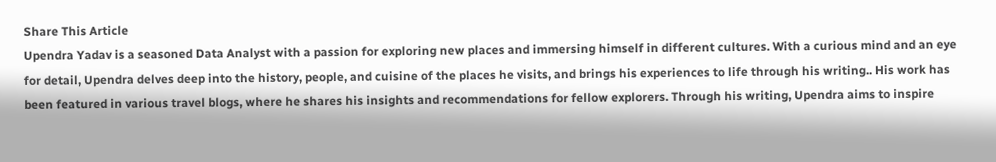Share This Article
Upendra Yadav is a seasoned Data Analyst with a passion for exploring new places and immersing himself in different cultures. With a curious mind and an eye for detail, Upendra delves deep into the history, people, and cuisine of the places he visits, and brings his experiences to life through his writing.. His work has been featured in various travel blogs, where he shares his insights and recommendations for fellow explorers. Through his writing, Upendra aims to inspire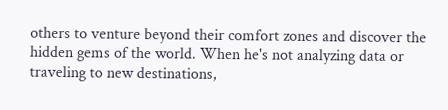others to venture beyond their comfort zones and discover the hidden gems of the world. When he's not analyzing data or traveling to new destinations,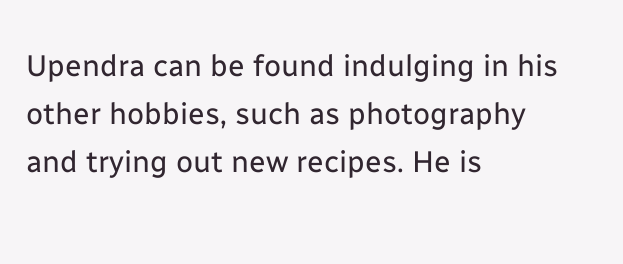Upendra can be found indulging in his other hobbies, such as photography and trying out new recipes. He is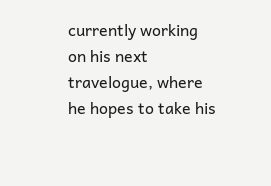currently working on his next travelogue, where he hopes to take his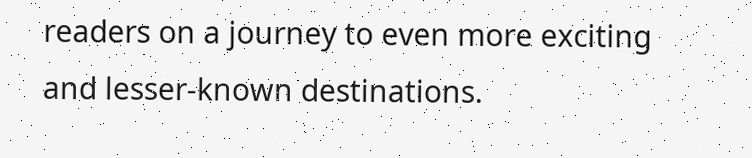readers on a journey to even more exciting and lesser-known destinations.